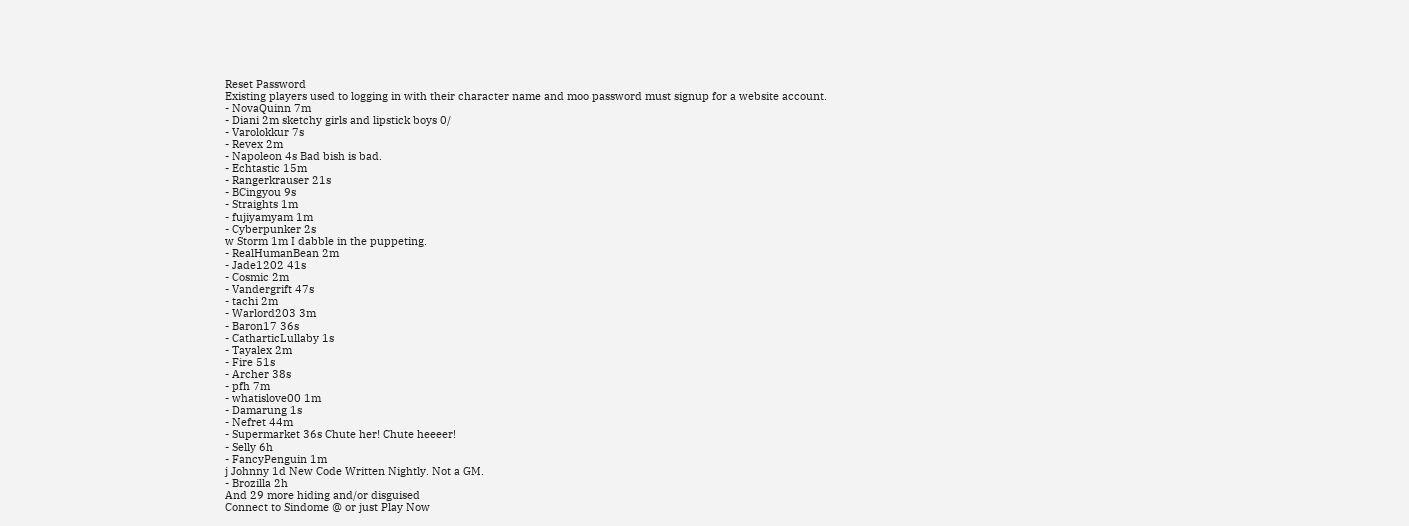Reset Password
Existing players used to logging in with their character name and moo password must signup for a website account.
- NovaQuinn 7m
- Diani 2m sketchy girls and lipstick boys 0/
- Varolokkur 7s
- Revex 2m
- Napoleon 4s Bad bish is bad.
- Echtastic 15m
- Rangerkrauser 21s
- BCingyou 9s
- Straights 1m
- fujiyamyam 1m
- Cyberpunker 2s
w Storm 1m I dabble in the puppeting.
- RealHumanBean 2m
- Jade1202 41s
- Cosmic 2m
- Vandergrift 47s
- tachi 2m
- Warlord203 3m
- Baron17 36s
- CatharticLullaby 1s
- Tayalex 2m
- Fire 51s
- Archer 38s
- pfh 7m
- whatislove00 1m
- Damarung 1s
- Nefret 44m
- Supermarket 36s Chute her! Chute heeeer!
- Selly 6h
- FancyPenguin 1m
j Johnny 1d New Code Written Nightly. Not a GM.
- Brozilla 2h
And 29 more hiding and/or disguised
Connect to Sindome @ or just Play Now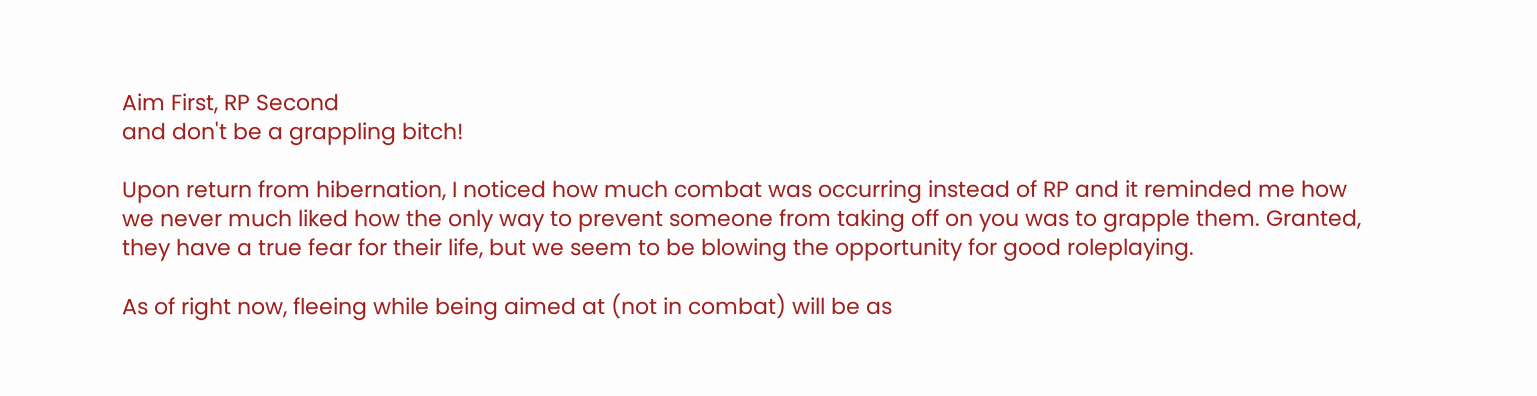Aim First, RP Second
and don't be a grappling bitch!

Upon return from hibernation, I noticed how much combat was occurring instead of RP and it reminded me how we never much liked how the only way to prevent someone from taking off on you was to grapple them. Granted, they have a true fear for their life, but we seem to be blowing the opportunity for good roleplaying.

As of right now, fleeing while being aimed at (not in combat) will be as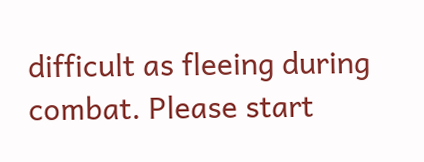difficult as fleeing during combat. Please start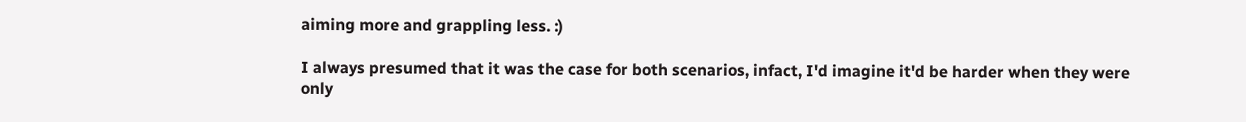aiming more and grappling less. :)

I always presumed that it was the case for both scenarios, infact, I'd imagine it'd be harder when they were only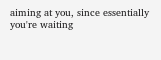aiming at you, since essentially you're waiting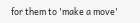for them to 'make a move'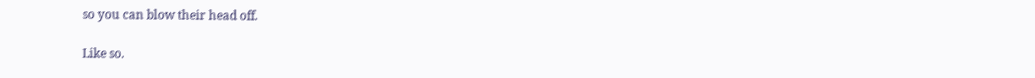so you can blow their head off.

Like so.